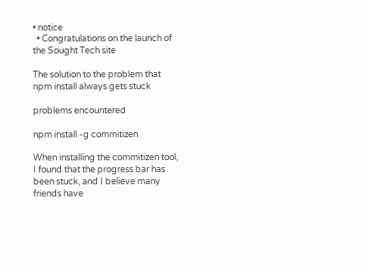• notice
  • Congratulations on the launch of the Sought Tech site

The solution to the problem that npm install always gets stuck

problems encountered

npm install -g commitizen

When installing the commitizen tool, I found that the progress bar has been stuck, and I believe many friends have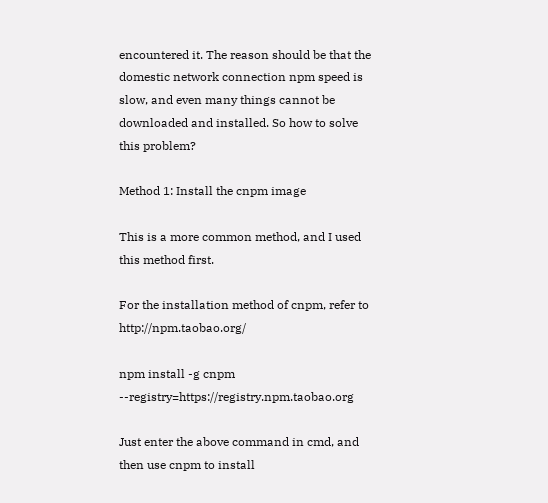encountered it. The reason should be that the domestic network connection npm speed is slow, and even many things cannot be downloaded and installed. So how to solve this problem?

Method 1: Install the cnpm image

This is a more common method, and I used this method first.

For the installation method of cnpm, refer to http://npm.taobao.org/

npm install -g cnpm --registry=https://registry.npm.taobao.org

Just enter the above command in cmd, and then use cnpm to install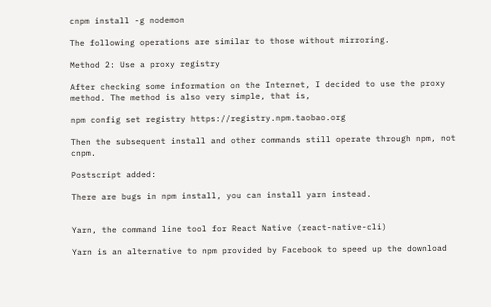cnpm install -g nodemon

The following operations are similar to those without mirroring.

Method 2: Use a proxy registry

After checking some information on the Internet, I decided to use the proxy method. The method is also very simple, that is,

npm config set registry https://registry.npm.taobao.org

Then the subsequent install and other commands still operate through npm, not cnpm.

Postscript added:

There are bugs in npm install, you can install yarn instead.


Yarn, the command line tool for React Native (react-native-cli)

Yarn is an alternative to npm provided by Facebook to speed up the download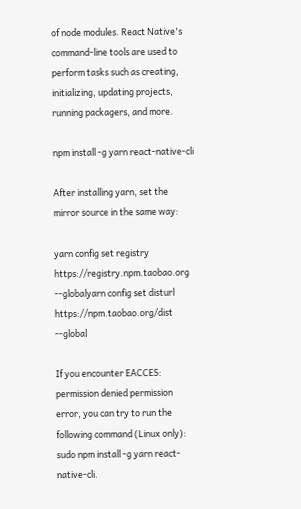of node modules. React Native's command-line tools are used to perform tasks such as creating, initializing, updating projects, running packagers, and more.

npm install -g yarn react-native-cli

After installing yarn, set the mirror source in the same way:

yarn config set registry https://registry.npm.taobao.org --globalyarn config set disturl https://npm.taobao.org/dist --global

If you encounter EACCES: permission denied permission error, you can try to run the following command (Linux only): sudo npm install -g yarn react-native-cli.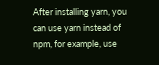After installing yarn, you can use yarn instead of npm, for example, use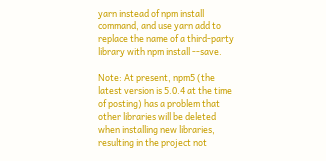yarn instead of npm install command, and use yarn add to replace the name of a third-party library with npm install --save.

Note: At present, npm5 (the latest version is 5.0.4 at the time of posting) has a problem that other libraries will be deleted when installing new libraries, resulting in the project not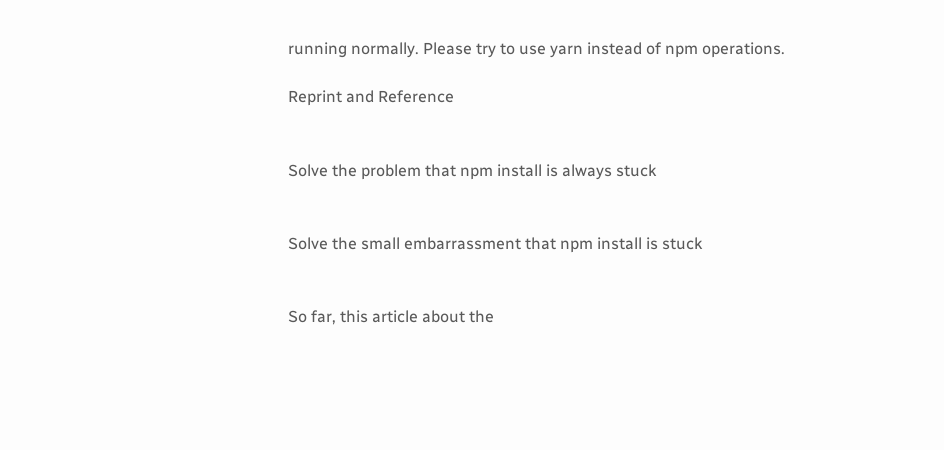running normally. Please try to use yarn instead of npm operations.

Reprint and Reference


Solve the problem that npm install is always stuck


Solve the small embarrassment that npm install is stuck


So far, this article about the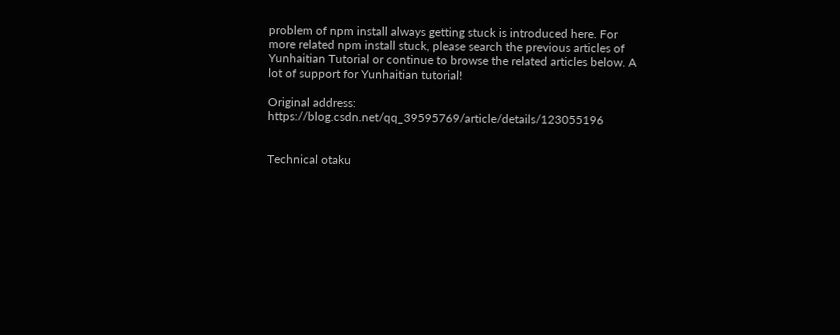problem of npm install always getting stuck is introduced here. For more related npm install stuck, please search the previous articles of Yunhaitian Tutorial or continue to browse the related articles below. A lot of support for Yunhaitian tutorial!

Original address: https://blog.csdn.net/qq_39595769/article/details/123055196


Technical otaku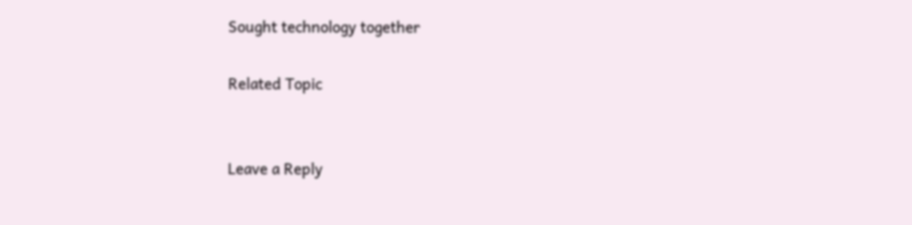Sought technology together

Related Topic


Leave a Reply